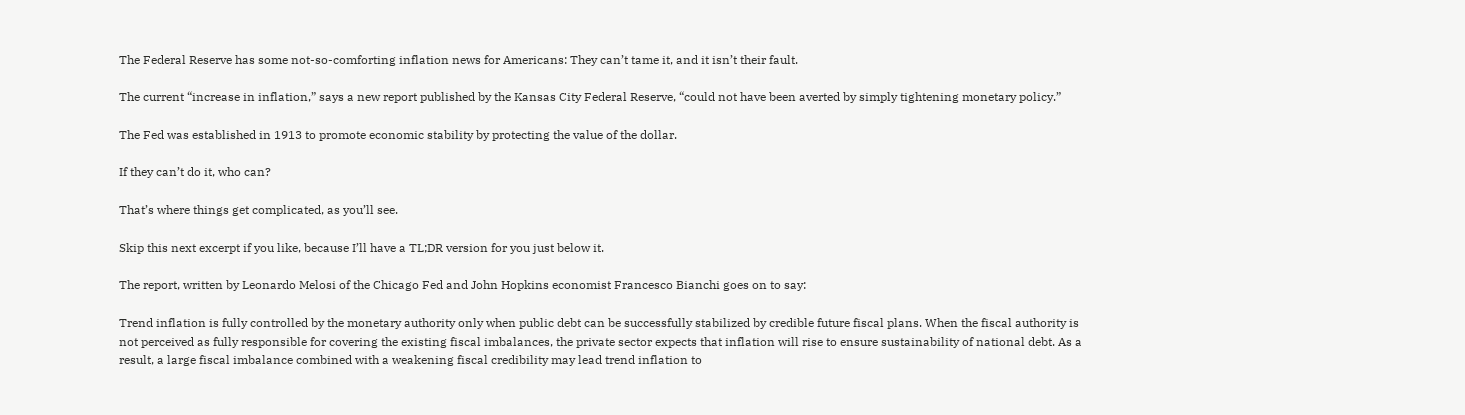The Federal Reserve has some not-so-comforting inflation news for Americans: They can’t tame it, and it isn’t their fault.

The current “increase in inflation,” says a new report published by the Kansas City Federal Reserve, “could not have been averted by simply tightening monetary policy.”

The Fed was established in 1913 to promote economic stability by protecting the value of the dollar.

If they can’t do it, who can?

That’s where things get complicated, as you’ll see.

Skip this next excerpt if you like, because I’ll have a TL;DR version for you just below it.

The report, written by Leonardo Melosi of the Chicago Fed and John Hopkins economist Francesco Bianchi goes on to say:

Trend inflation is fully controlled by the monetary authority only when public debt can be successfully stabilized by credible future fiscal plans. When the fiscal authority is not perceived as fully responsible for covering the existing fiscal imbalances, the private sector expects that inflation will rise to ensure sustainability of national debt. As a result, a large fiscal imbalance combined with a weakening fiscal credibility may lead trend inflation to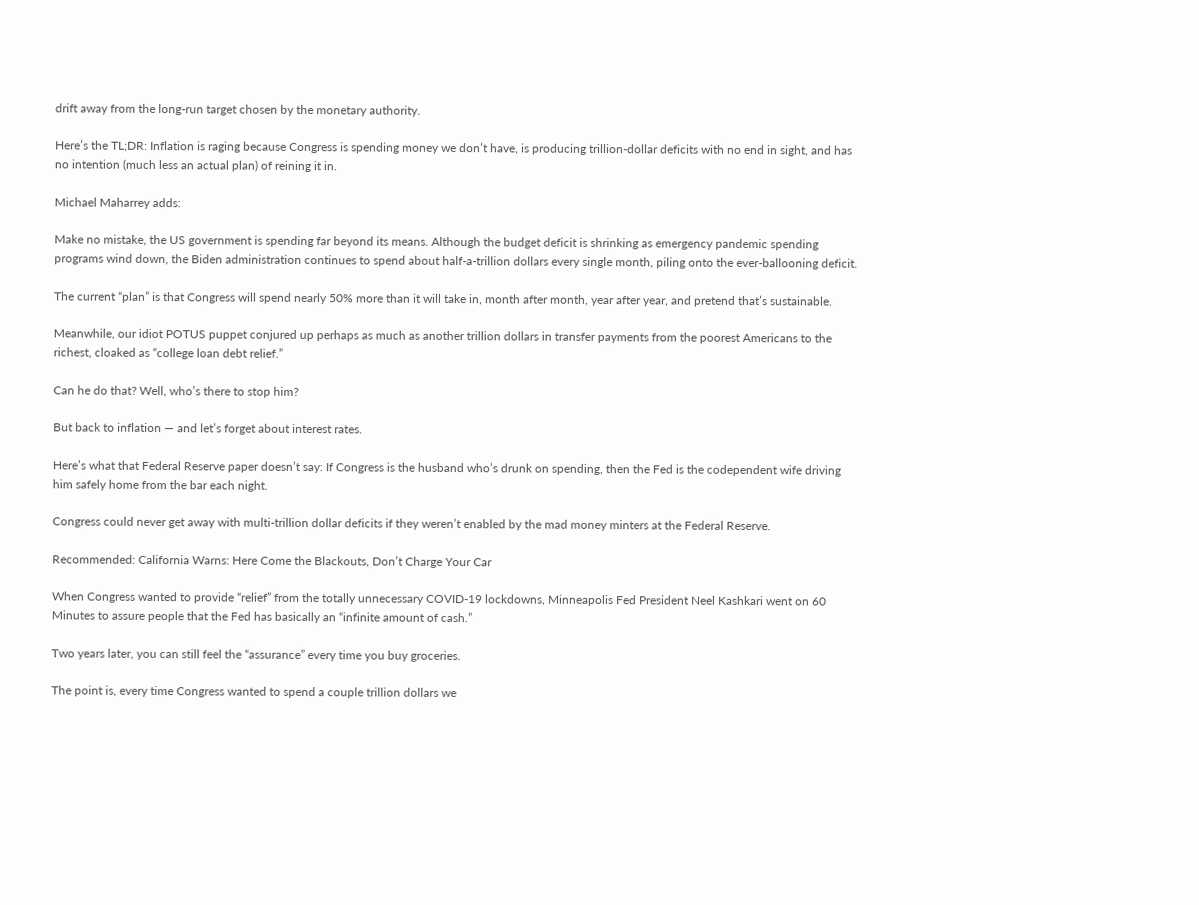drift away from the long-run target chosen by the monetary authority.

Here’s the TL;DR: Inflation is raging because Congress is spending money we don’t have, is producing trillion-dollar deficits with no end in sight, and has no intention (much less an actual plan) of reining it in.

Michael Maharrey adds:

Make no mistake, the US government is spending far beyond its means. Although the budget deficit is shrinking as emergency pandemic spending programs wind down, the Biden administration continues to spend about half-a-trillion dollars every single month, piling onto the ever-ballooning deficit.

The current “plan” is that Congress will spend nearly 50% more than it will take in, month after month, year after year, and pretend that’s sustainable.

Meanwhile, our idiot POTUS puppet conjured up perhaps as much as another trillion dollars in transfer payments from the poorest Americans to the richest, cloaked as “college loan debt relief.”

Can he do that? Well, who’s there to stop him?

But back to inflation — and let’s forget about interest rates.

Here’s what that Federal Reserve paper doesn’t say: If Congress is the husband who’s drunk on spending, then the Fed is the codependent wife driving him safely home from the bar each night.

Congress could never get away with multi-trillion dollar deficits if they weren’t enabled by the mad money minters at the Federal Reserve.

Recommended: California Warns: Here Come the Blackouts, Don’t Charge Your Car

When Congress wanted to provide “relief” from the totally unnecessary COVID-19 lockdowns, Minneapolis Fed President Neel Kashkari went on 60 Minutes to assure people that the Fed has basically an “infinite amount of cash.”

Two years later, you can still feel the “assurance” every time you buy groceries.

The point is, every time Congress wanted to spend a couple trillion dollars we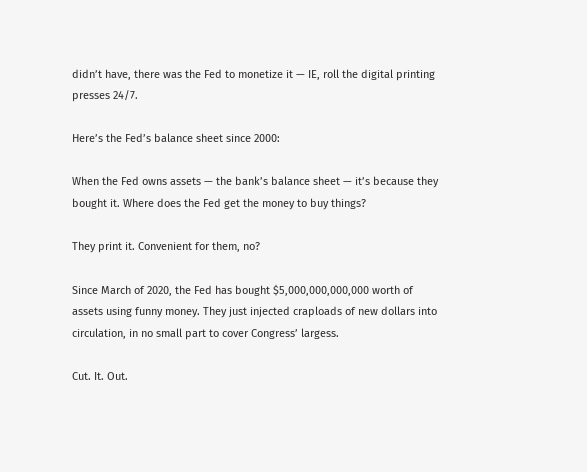didn’t have, there was the Fed to monetize it — IE, roll the digital printing presses 24/7.

Here’s the Fed’s balance sheet since 2000:

When the Fed owns assets — the bank’s balance sheet — it’s because they bought it. Where does the Fed get the money to buy things?

They print it. Convenient for them, no?

Since March of 2020, the Fed has bought $5,000,000,000,000 worth of assets using funny money. They just injected craploads of new dollars into circulation, in no small part to cover Congress’ largess.

Cut. It. Out.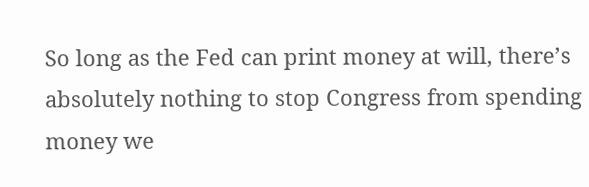So long as the Fed can print money at will, there’s absolutely nothing to stop Congress from spending money we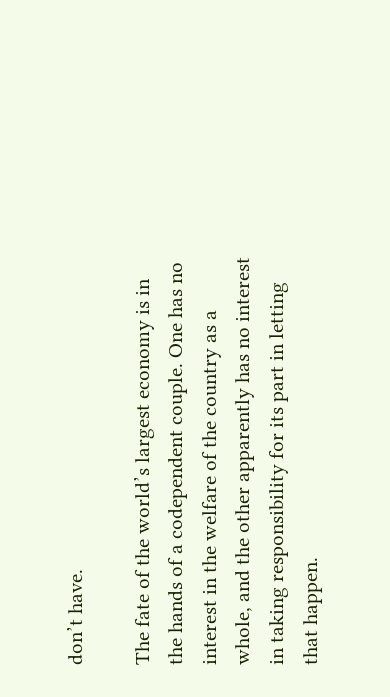don’t have.

The fate of the world’s largest economy is in the hands of a codependent couple. One has no interest in the welfare of the country as a whole, and the other apparently has no interest in taking responsibility for its part in letting that happen.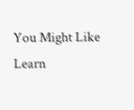You Might Like
Learn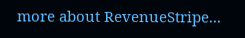more about RevenueStripe...